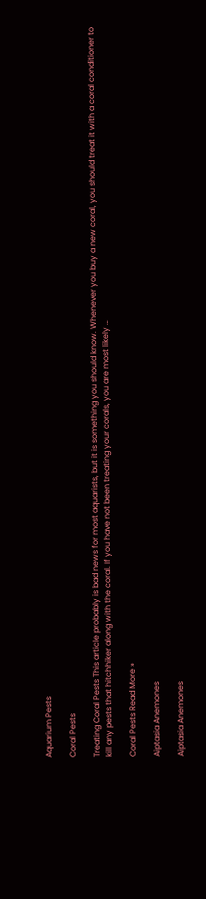Aquarium Pests

Coral Pests

Treating Coral Pests This article probably is bad news for most aquarists, but it is something you should know. Whenever you buy a new coral, you should treat it with a coral conditioner to kill any pests that hitchhiker along with the coral. If you have not been treating your corals, you are most likely …

Coral Pests Read More »

Aiptasia Anemones

Aiptasia Anemones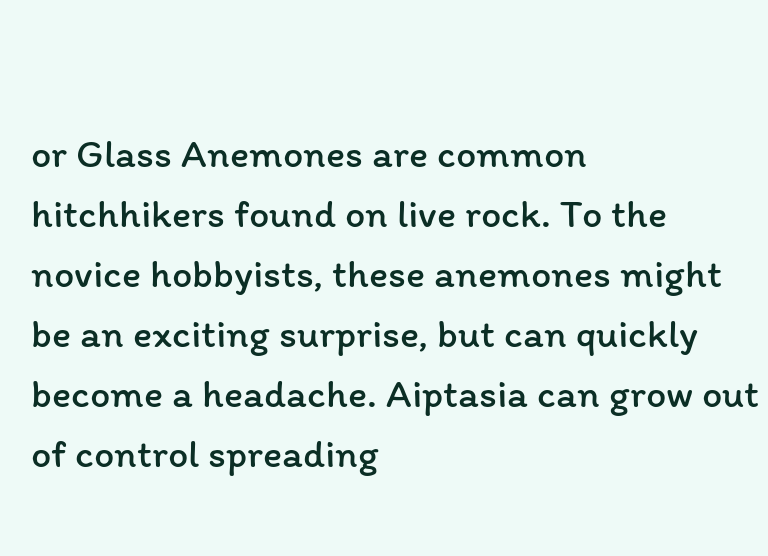or Glass Anemones are common hitchhikers found on live rock. To the novice hobbyists, these anemones might be an exciting surprise, but can quickly become a headache. Aiptasia can grow out of control spreading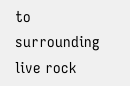to surrounding live rock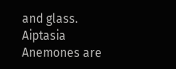and glass. Aiptasia Anemones are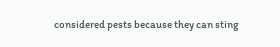considered pests because they can sting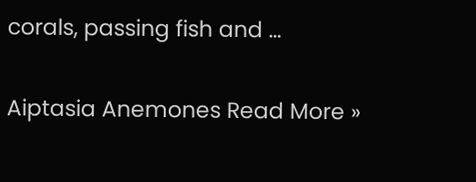corals, passing fish and …

Aiptasia Anemones Read More »